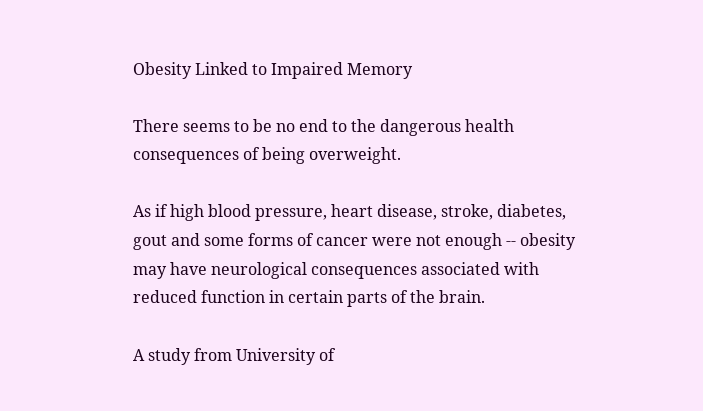Obesity Linked to Impaired Memory

There seems to be no end to the dangerous health consequences of being overweight.

As if high blood pressure, heart disease, stroke, diabetes, gout and some forms of cancer were not enough -- obesity may have neurological consequences associated with reduced function in certain parts of the brain.

A study from University of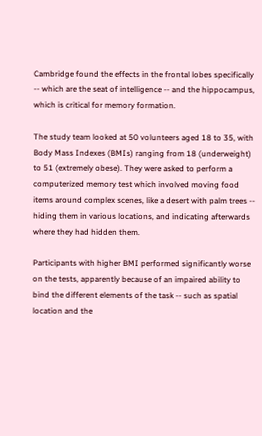Cambridge found the effects in the frontal lobes specifically -- which are the seat of intelligence -- and the hippocampus, which is critical for memory formation.

The study team looked at 50 volunteers aged 18 to 35, with Body Mass Indexes (BMIs) ranging from 18 (underweight) to 51 (extremely obese). They were asked to perform a computerized memory test which involved moving food items around complex scenes, like a desert with palm trees -- hiding them in various locations, and indicating afterwards where they had hidden them.

Participants with higher BMI performed significantly worse on the tests, apparently because of an impaired ability to bind the different elements of the task -- such as spatial location and the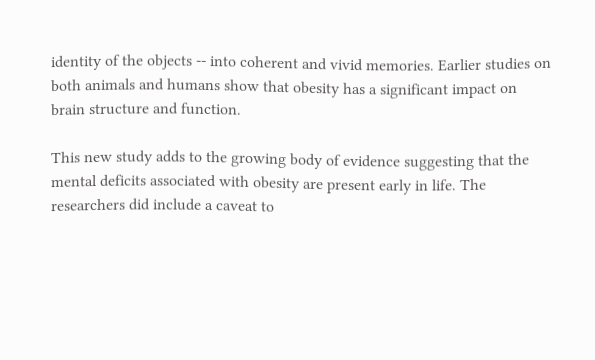identity of the objects -- into coherent and vivid memories. Earlier studies on both animals and humans show that obesity has a significant impact on brain structure and function.

This new study adds to the growing body of evidence suggesting that the mental deficits associated with obesity are present early in life. The researchers did include a caveat to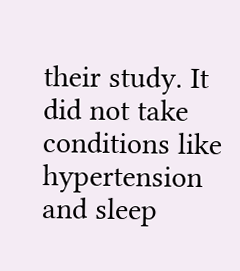their study. It did not take conditions like hypertension and sleep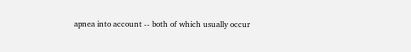apnea into account -- both of which usually occur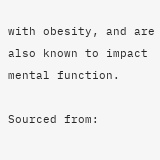with obesity, and are also known to impact mental function.

Sourced from: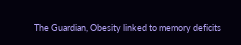The Guardian, Obesity linked to memory deficits